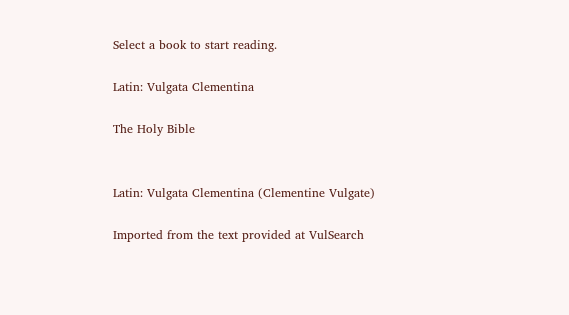Select a book to start reading.

Latin: Vulgata Clementina

The Holy Bible


Latin: Vulgata Clementina (Clementine Vulgate)

Imported from the text provided at VulSearch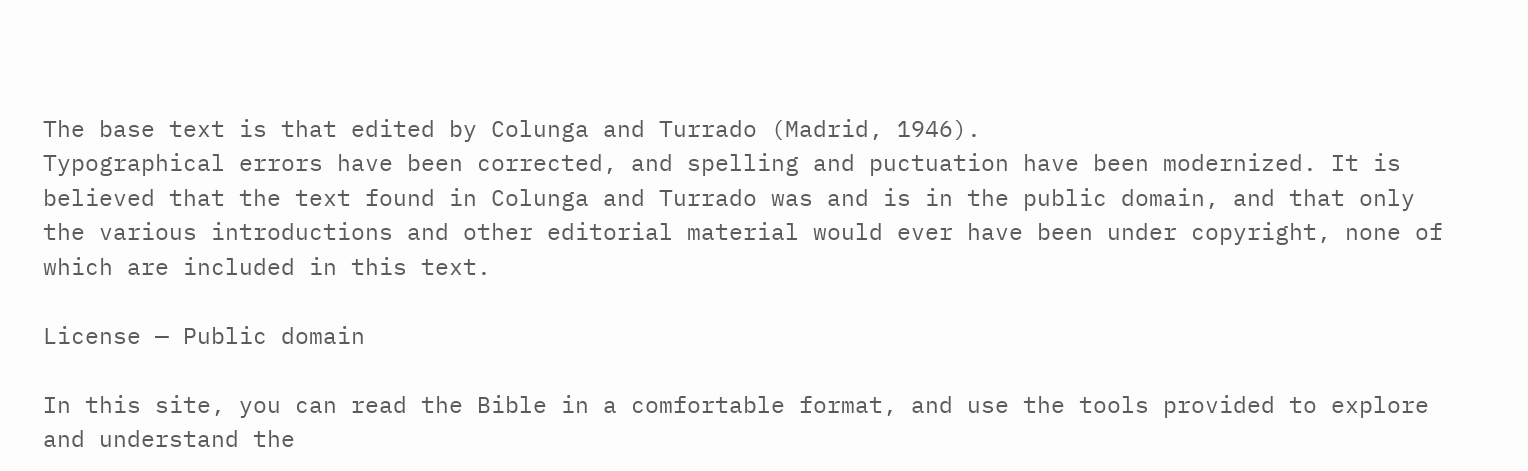The base text is that edited by Colunga and Turrado (Madrid, 1946).
Typographical errors have been corrected, and spelling and puctuation have been modernized. It is believed that the text found in Colunga and Turrado was and is in the public domain, and that only the various introductions and other editorial material would ever have been under copyright, none of which are included in this text.

License — Public domain

In this site, you can read the Bible in a comfortable format, and use the tools provided to explore and understand the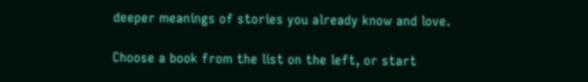deeper meanings of stories you already know and love.

Choose a book from the list on the left, or start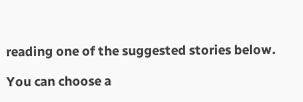reading one of the suggested stories below.

You can choose a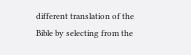different translation of the Bible by selecting from the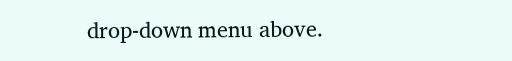drop-down menu above.